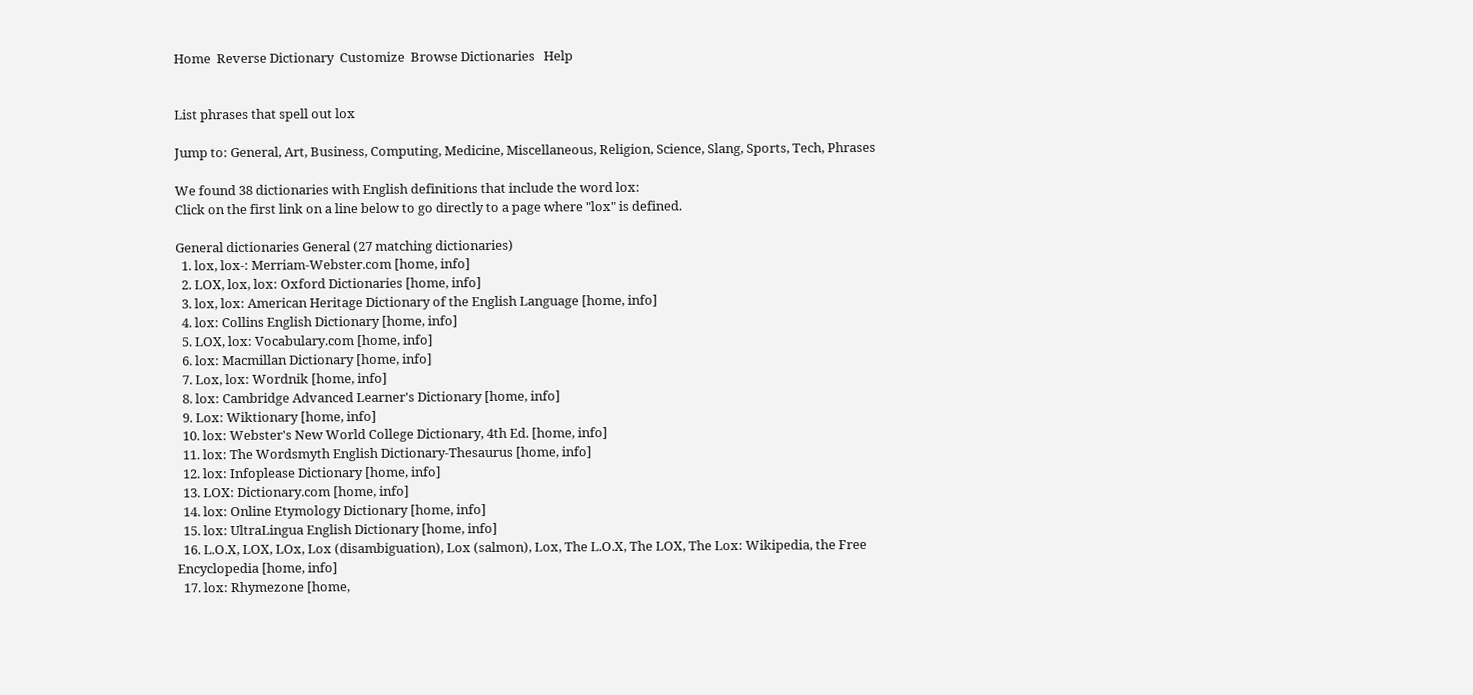Home  Reverse Dictionary  Customize  Browse Dictionaries   Help


List phrases that spell out lox

Jump to: General, Art, Business, Computing, Medicine, Miscellaneous, Religion, Science, Slang, Sports, Tech, Phrases

We found 38 dictionaries with English definitions that include the word lox:
Click on the first link on a line below to go directly to a page where "lox" is defined.

General dictionaries General (27 matching dictionaries)
  1. lox, lox-: Merriam-Webster.com [home, info]
  2. LOX, lox, lox: Oxford Dictionaries [home, info]
  3. lox, lox: American Heritage Dictionary of the English Language [home, info]
  4. lox: Collins English Dictionary [home, info]
  5. LOX, lox: Vocabulary.com [home, info]
  6. lox: Macmillan Dictionary [home, info]
  7. Lox, lox: Wordnik [home, info]
  8. lox: Cambridge Advanced Learner's Dictionary [home, info]
  9. Lox: Wiktionary [home, info]
  10. lox: Webster's New World College Dictionary, 4th Ed. [home, info]
  11. lox: The Wordsmyth English Dictionary-Thesaurus [home, info]
  12. lox: Infoplease Dictionary [home, info]
  13. LOX: Dictionary.com [home, info]
  14. lox: Online Etymology Dictionary [home, info]
  15. lox: UltraLingua English Dictionary [home, info]
  16. L.O.X, LOX, LOx, Lox (disambiguation), Lox (salmon), Lox, The L.O.X, The LOX, The Lox: Wikipedia, the Free Encyclopedia [home, info]
  17. lox: Rhymezone [home,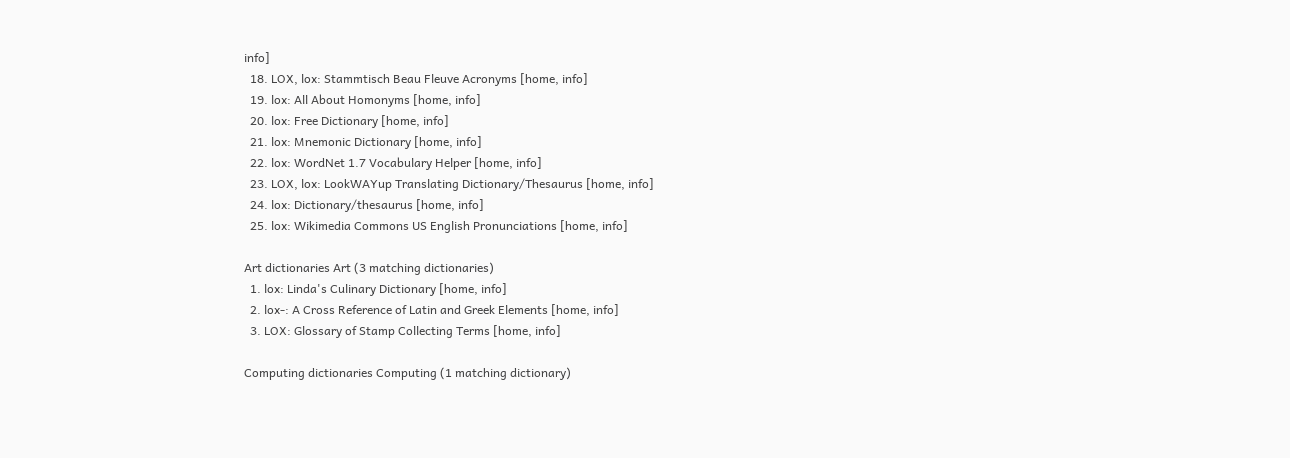info]
  18. LOX, lox: Stammtisch Beau Fleuve Acronyms [home, info]
  19. lox: All About Homonyms [home, info]
  20. lox: Free Dictionary [home, info]
  21. lox: Mnemonic Dictionary [home, info]
  22. lox: WordNet 1.7 Vocabulary Helper [home, info]
  23. LOX, lox: LookWAYup Translating Dictionary/Thesaurus [home, info]
  24. lox: Dictionary/thesaurus [home, info]
  25. lox: Wikimedia Commons US English Pronunciations [home, info]

Art dictionaries Art (3 matching dictionaries)
  1. lox: Linda's Culinary Dictionary [home, info]
  2. lox-: A Cross Reference of Latin and Greek Elements [home, info]
  3. LOX: Glossary of Stamp Collecting Terms [home, info]

Computing dictionaries Computing (1 matching dictionary)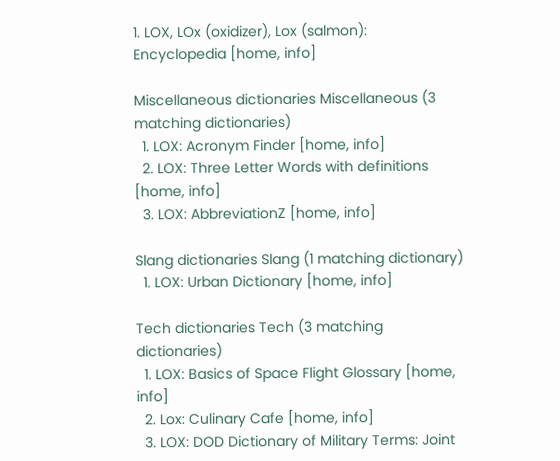1. LOX, LOx (oxidizer), Lox (salmon): Encyclopedia [home, info]

Miscellaneous dictionaries Miscellaneous (3 matching dictionaries)
  1. LOX: Acronym Finder [home, info]
  2. LOX: Three Letter Words with definitions [home, info]
  3. LOX: AbbreviationZ [home, info]

Slang dictionaries Slang (1 matching dictionary)
  1. LOX: Urban Dictionary [home, info]

Tech dictionaries Tech (3 matching dictionaries)
  1. LOX: Basics of Space Flight Glossary [home, info]
  2. Lox: Culinary Cafe [home, info]
  3. LOX: DOD Dictionary of Military Terms: Joint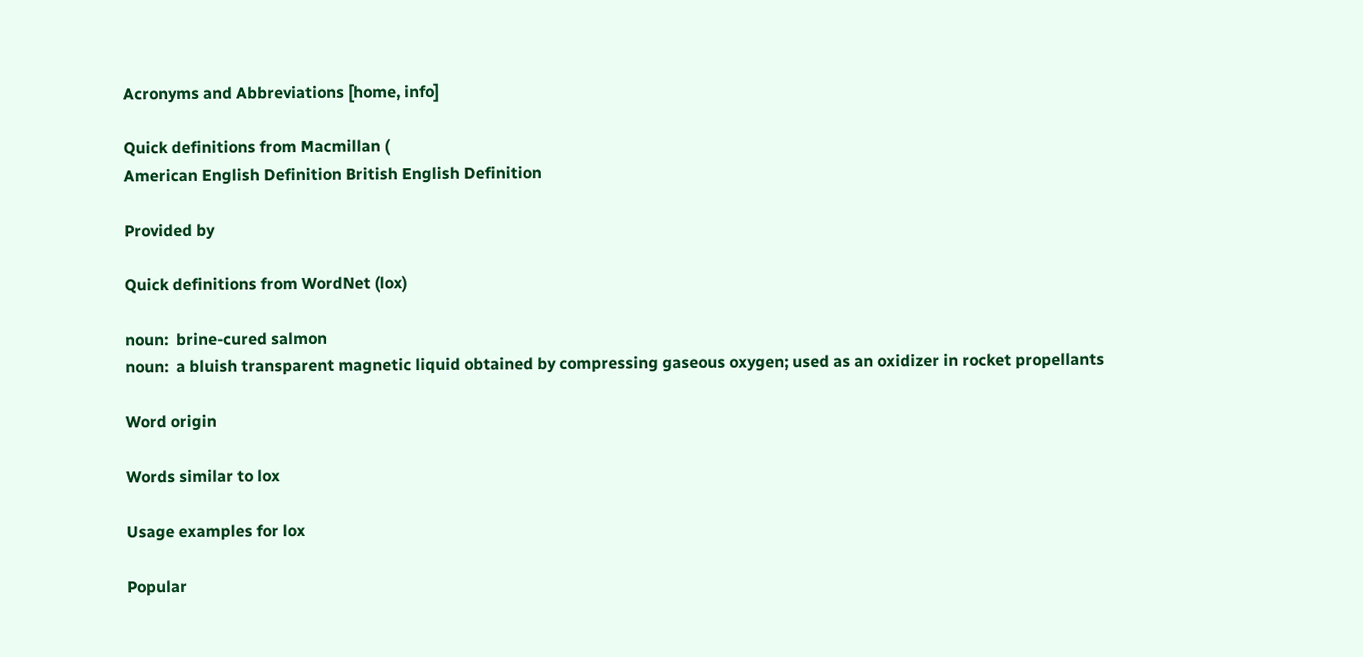Acronyms and Abbreviations [home, info]

Quick definitions from Macmillan (
American English Definition British English Definition

Provided by

Quick definitions from WordNet (lox)

noun:  brine-cured salmon
noun:  a bluish transparent magnetic liquid obtained by compressing gaseous oxygen; used as an oxidizer in rocket propellants

Word origin

Words similar to lox

Usage examples for lox

Popular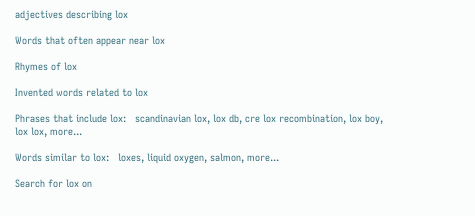adjectives describing lox

Words that often appear near lox

Rhymes of lox

Invented words related to lox

Phrases that include lox:   scandinavian lox, lox db, cre lox recombination, lox boy, lox lox, more...

Words similar to lox:   loxes, liquid oxygen, salmon, more...

Search for lox on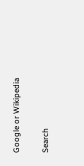Google or Wikipedia

Search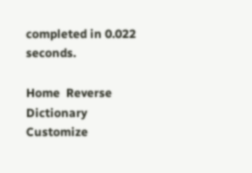completed in 0.022 seconds.

Home  Reverse Dictionary  Customize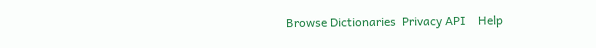Browse Dictionaries  Privacy API    Help